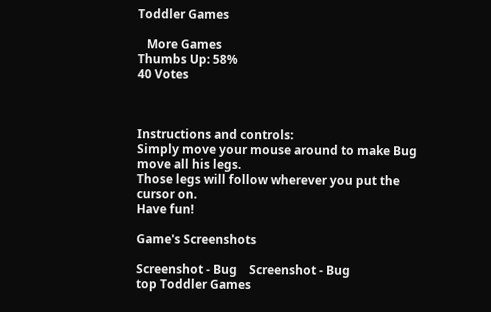Toddler Games

   More Games
Thumbs Up: 58%
40 Votes



Instructions and controls:
Simply move your mouse around to make Bug move all his legs.
Those legs will follow wherever you put the cursor on.
Have fun!

Game's Screenshots

Screenshot - Bug    Screenshot - Bug
top Toddler Games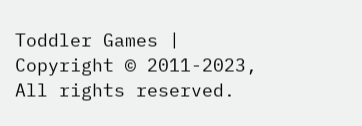Toddler Games | Copyright © 2011-2023, All rights reserved.